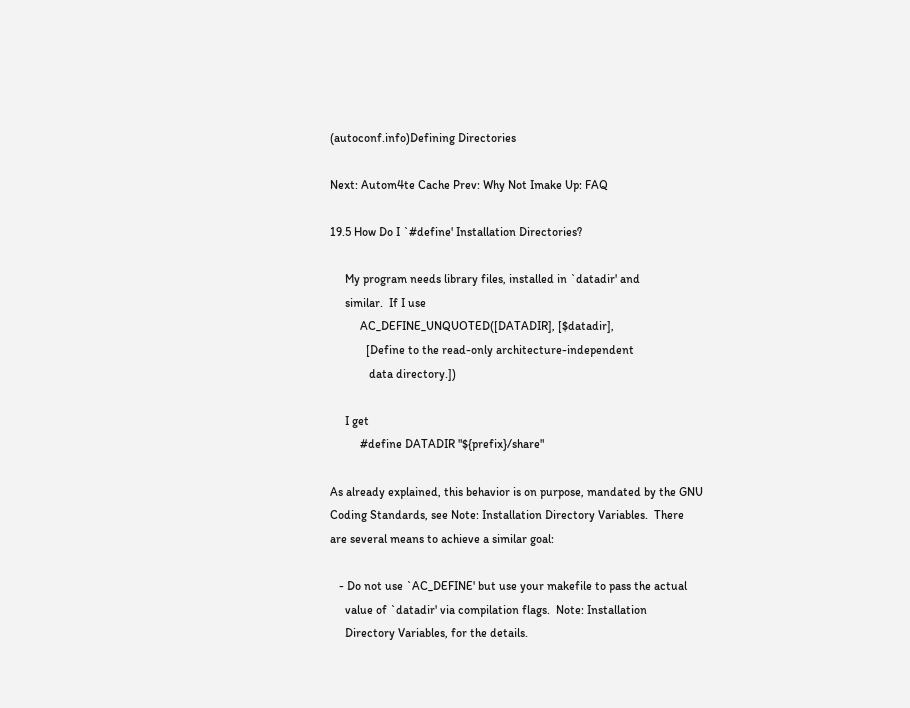(autoconf.info)Defining Directories

Next: Autom4te Cache Prev: Why Not Imake Up: FAQ

19.5 How Do I `#define' Installation Directories?

     My program needs library files, installed in `datadir' and
     similar.  If I use
          AC_DEFINE_UNQUOTED([DATADIR], [$datadir],
            [Define to the read-only architecture-independent
             data directory.])

     I get
          #define DATADIR "${prefix}/share"

As already explained, this behavior is on purpose, mandated by the GNU
Coding Standards, see Note: Installation Directory Variables.  There
are several means to achieve a similar goal:

   - Do not use `AC_DEFINE' but use your makefile to pass the actual
     value of `datadir' via compilation flags.  Note: Installation
     Directory Variables, for the details.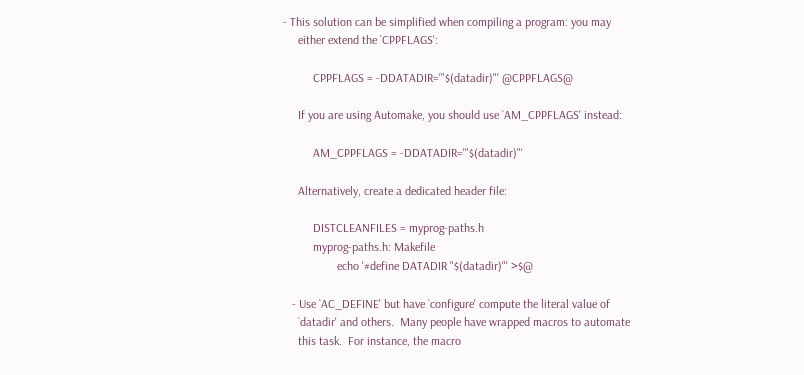- This solution can be simplified when compiling a program: you may
     either extend the `CPPFLAGS':

          CPPFLAGS = -DDATADIR='"$(datadir)"' @CPPFLAGS@

     If you are using Automake, you should use `AM_CPPFLAGS' instead:

          AM_CPPFLAGS = -DDATADIR='"$(datadir)"'

     Alternatively, create a dedicated header file:

          DISTCLEANFILES = myprog-paths.h
          myprog-paths.h: Makefile
                  echo '#define DATADIR "$(datadir)"' >$@

   - Use `AC_DEFINE' but have `configure' compute the literal value of
     `datadir' and others.  Many people have wrapped macros to automate
     this task.  For instance, the macro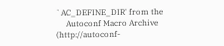`AC_DEFINE_DIR' from the
     Autoconf Macro Archive (http://autoconf-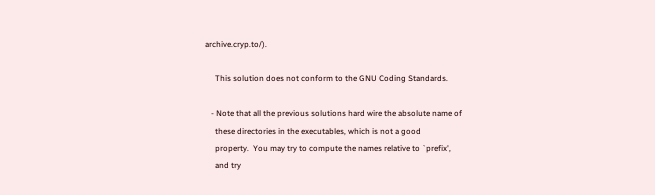archive.cryp.to/).

     This solution does not conform to the GNU Coding Standards.

   - Note that all the previous solutions hard wire the absolute name of
     these directories in the executables, which is not a good
     property.  You may try to compute the names relative to `prefix',
     and try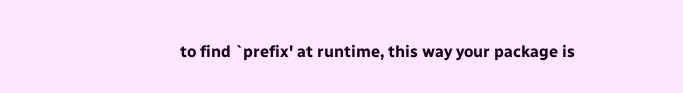to find `prefix' at runtime, this way your package is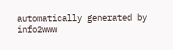automatically generated by info2www